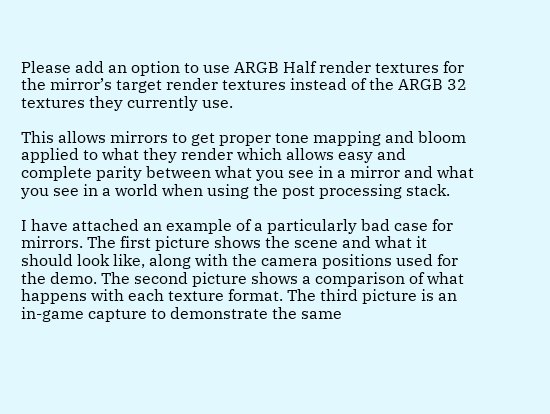Please add an option to use ARGB Half render textures for the mirror’s target render textures instead of the ARGB 32 textures they currently use.

This allows mirrors to get proper tone mapping and bloom applied to what they render which allows easy and complete parity between what you see in a mirror and what you see in a world when using the post processing stack.

I have attached an example of a particularly bad case for mirrors. The first picture shows the scene and what it should look like, along with the camera positions used for the demo. The second picture shows a comparison of what happens with each texture format. The third picture is an in-game capture to demonstrate the same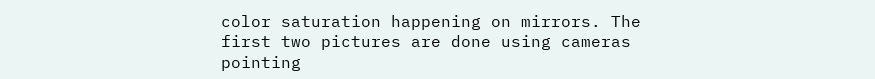color saturation happening on mirrors. The first two pictures are done using cameras pointing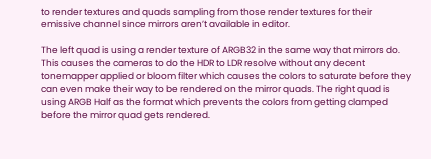to render textures and quads sampling from those render textures for their emissive channel since mirrors aren’t available in editor.

The left quad is using a render texture of ARGB32 in the same way that mirrors do. This causes the cameras to do the HDR to LDR resolve without any decent tonemapper applied or bloom filter which causes the colors to saturate before they can even make their way to be rendered on the mirror quads. The right quad is using ARGB Half as the format which prevents the colors from getting clamped before the mirror quad gets rendered.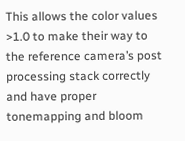This allows the color values >1.0 to make their way to the reference camera’s post processing stack correctly and have proper tonemapping and bloom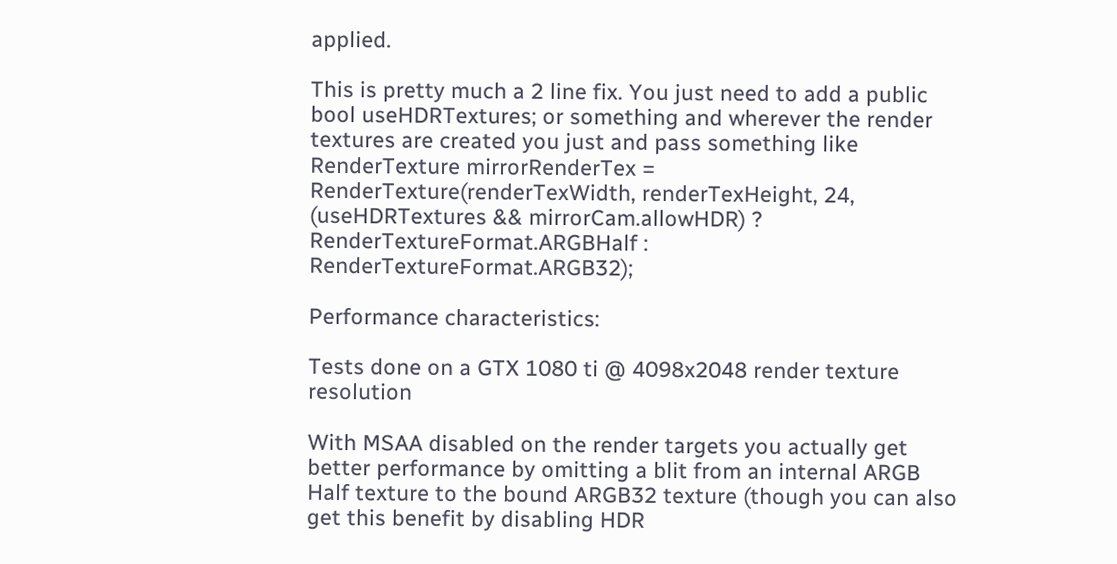applied.

This is pretty much a 2 line fix. You just need to add a public bool useHDRTextures; or something and wherever the render textures are created you just and pass something like RenderTexture mirrorRenderTex = RenderTexture(renderTexWidth, renderTexHeight, 24, (useHDRTextures && mirrorCam.allowHDR) ? RenderTextureFormat.ARGBHalf : RenderTextureFormat.ARGB32);

Performance characteristics:

Tests done on a GTX 1080 ti @ 4098x2048 render texture resolution

With MSAA disabled on the render targets you actually get better performance by omitting a blit from an internal ARGB Half texture to the bound ARGB32 texture (though you can also get this benefit by disabling HDR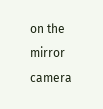on the mirror camera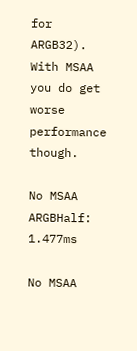for ARGB32). With MSAA you do get worse performance though.

No MSAA ARGBHalf: 1.477ms

No MSAA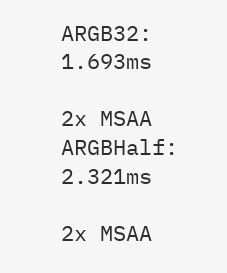ARGB32: 1.693ms

2x MSAA ARGBHalf: 2.321ms

2x MSAA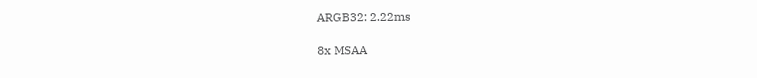ARGB32: 2.22ms

8x MSAA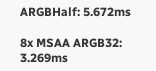ARGBHalf: 5.672ms

8x MSAA ARGB32: 3.269ms